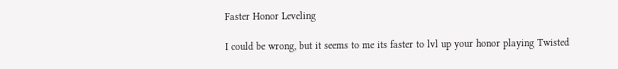Faster Honor Leveling

I could be wrong, but it seems to me its faster to lvl up your honor playing Twisted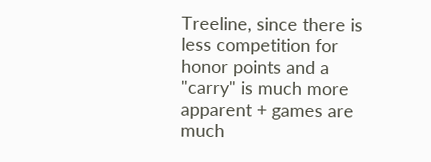Treeline, since there is less competition for honor points and a "carry" is much more apparent + games are much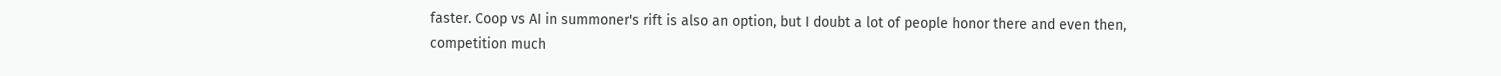faster. Coop vs AI in summoner's rift is also an option, but I doubt a lot of people honor there and even then, competition much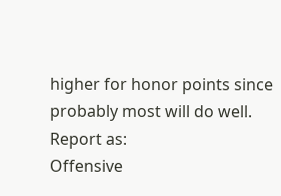higher for honor points since probably most will do well.
Report as:
Offensive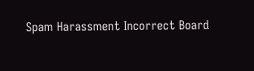Spam Harassment Incorrect Board